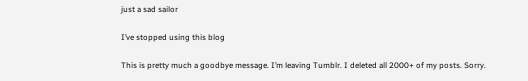just a sad sailor

I’ve stopped using this blog

This is pretty much a goodbye message. I’m leaving Tumblr. I deleted all 2000+ of my posts. Sorry.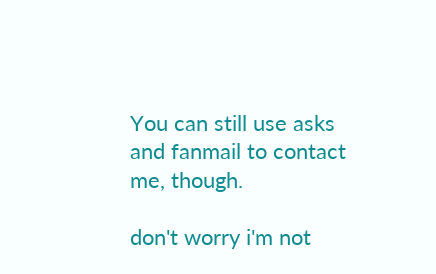You can still use asks and fanmail to contact me, though.

don't worry i'm not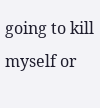going to kill myself or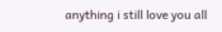anything i still love you all